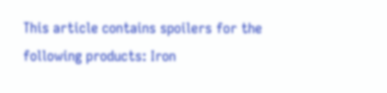This article contains spoilers for the following products: Iron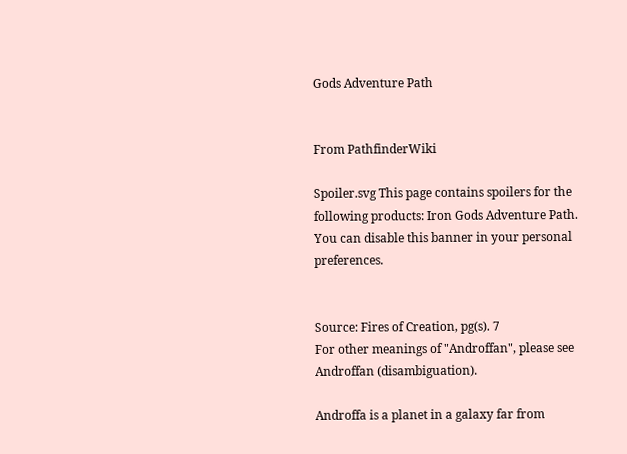Gods Adventure Path


From PathfinderWiki

Spoiler.svg This page contains spoilers for the following products: Iron Gods Adventure Path.
You can disable this banner in your personal preferences.


Source: Fires of Creation, pg(s). 7
For other meanings of "Androffan", please see Androffan (disambiguation).

Androffa is a planet in a galaxy far from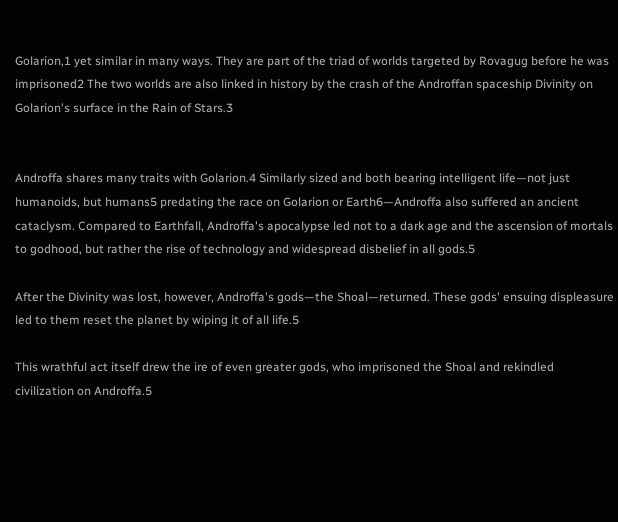Golarion,1 yet similar in many ways. They are part of the triad of worlds targeted by Rovagug before he was imprisoned2 The two worlds are also linked in history by the crash of the Androffan spaceship Divinity on Golarion's surface in the Rain of Stars.3


Androffa shares many traits with Golarion.4 Similarly sized and both bearing intelligent life—not just humanoids, but humans5 predating the race on Golarion or Earth6—Androffa also suffered an ancient cataclysm. Compared to Earthfall, Androffa's apocalypse led not to a dark age and the ascension of mortals to godhood, but rather the rise of technology and widespread disbelief in all gods.5

After the Divinity was lost, however, Androffa's gods—the Shoal—returned. These gods' ensuing displeasure led to them reset the planet by wiping it of all life.5

This wrathful act itself drew the ire of even greater gods, who imprisoned the Shoal and rekindled civilization on Androffa.5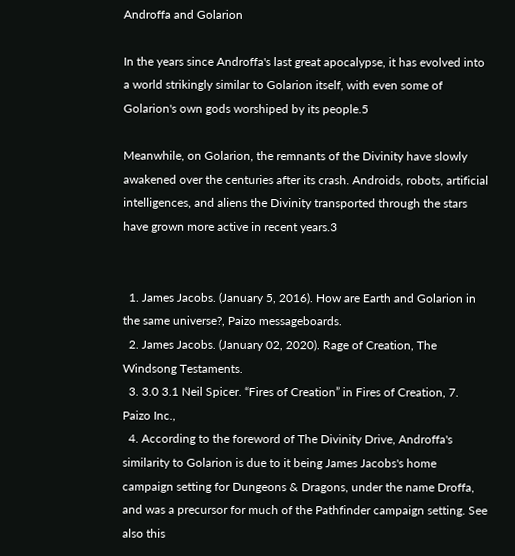Androffa and Golarion

In the years since Androffa's last great apocalypse, it has evolved into a world strikingly similar to Golarion itself, with even some of Golarion's own gods worshiped by its people.5

Meanwhile, on Golarion, the remnants of the Divinity have slowly awakened over the centuries after its crash. Androids, robots, artificial intelligences, and aliens the Divinity transported through the stars have grown more active in recent years.3


  1. James Jacobs. (January 5, 2016). How are Earth and Golarion in the same universe?, Paizo messageboards.
  2. James Jacobs. (January 02, 2020). Rage of Creation, The Windsong Testaments.
  3. 3.0 3.1 Neil Spicer. “Fires of Creation” in Fires of Creation, 7. Paizo Inc.,
  4. According to the foreword of The Divinity Drive, Androffa's similarity to Golarion is due to it being James Jacobs's home campaign setting for Dungeons & Dragons, under the name Droffa, and was a precursor for much of the Pathfinder campaign setting. See also this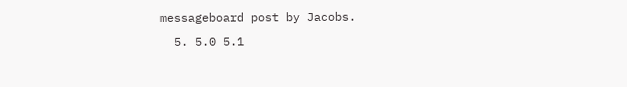messageboard post by Jacobs.
  5. 5.0 5.1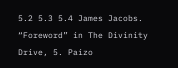5.2 5.3 5.4 James Jacobs. “Foreword” in The Divinity Drive, 5. Paizo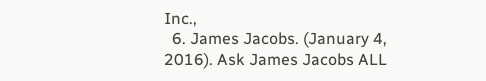Inc.,
  6. James Jacobs. (January 4, 2016). Ask James Jacobs ALL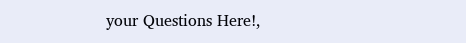your Questions Here!,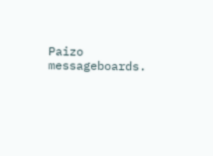Paizo messageboards.